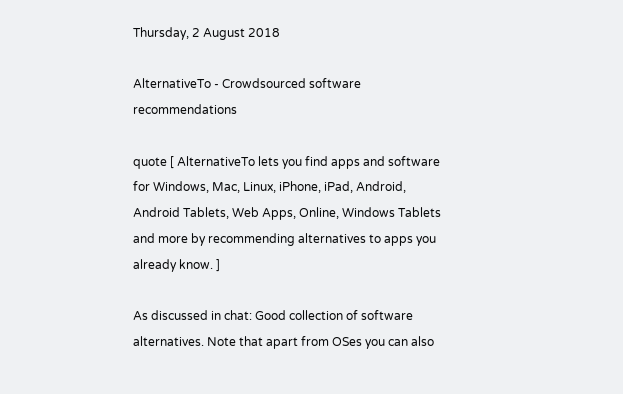Thursday, 2 August 2018

AlternativeTo - Crowdsourced software recommendations

quote [ AlternativeTo lets you find apps and software for Windows, Mac, Linux, iPhone, iPad, Android, Android Tablets, Web Apps, Online, Windows Tablets and more by recommending alternatives to apps you already know. ]

As discussed in chat: Good collection of software alternatives. Note that apart from OSes you can also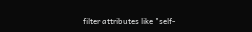filter attributes like "self-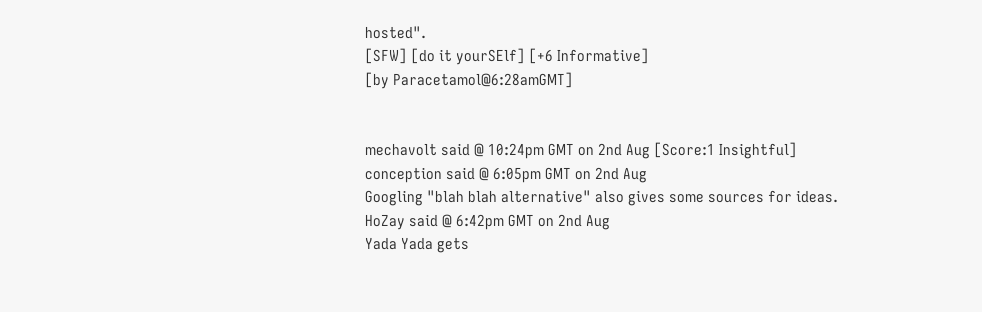hosted".
[SFW] [do it yourSElf] [+6 Informative]
[by Paracetamol@6:28amGMT]


mechavolt said @ 10:24pm GMT on 2nd Aug [Score:1 Insightful]
conception said @ 6:05pm GMT on 2nd Aug
Googling "blah blah alternative" also gives some sources for ideas.
HoZay said @ 6:42pm GMT on 2nd Aug
Yada Yada gets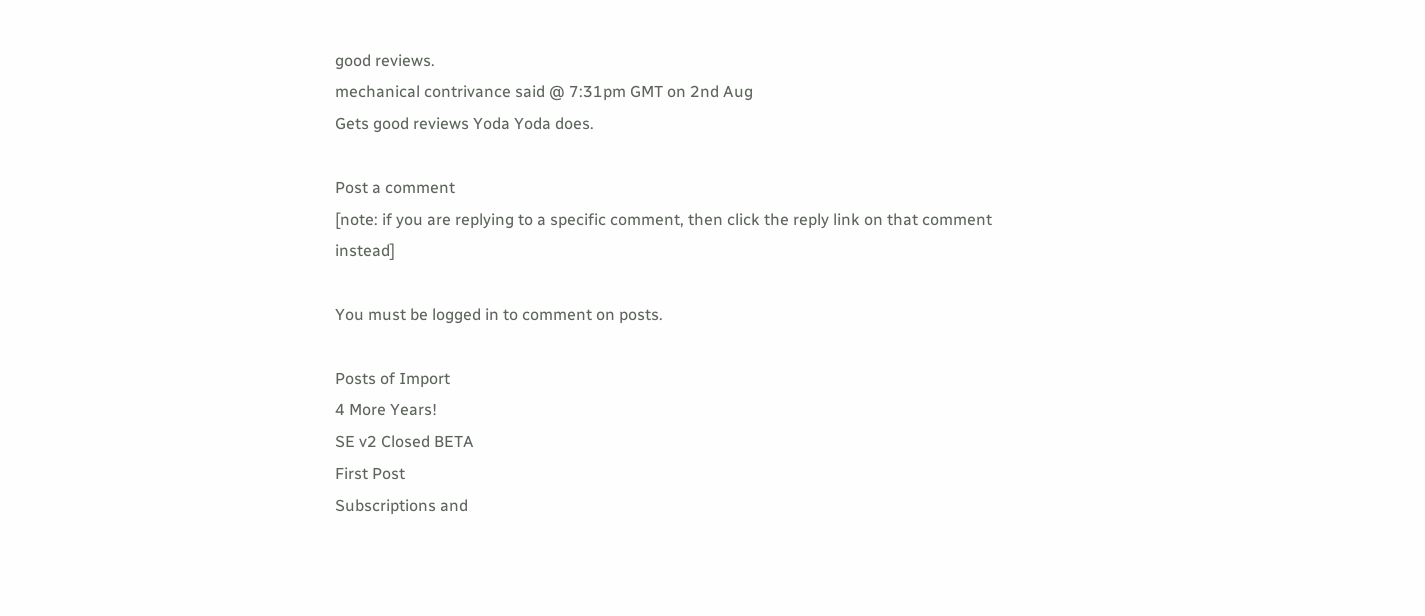good reviews.
mechanical contrivance said @ 7:31pm GMT on 2nd Aug
Gets good reviews Yoda Yoda does.

Post a comment
[note: if you are replying to a specific comment, then click the reply link on that comment instead]

You must be logged in to comment on posts.

Posts of Import
4 More Years!
SE v2 Closed BETA
First Post
Subscriptions and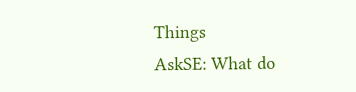Things
AskSE: What do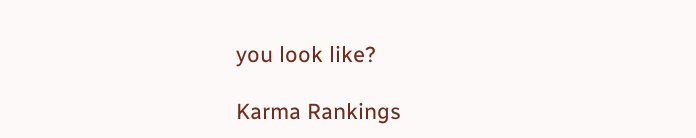you look like?

Karma Rankings